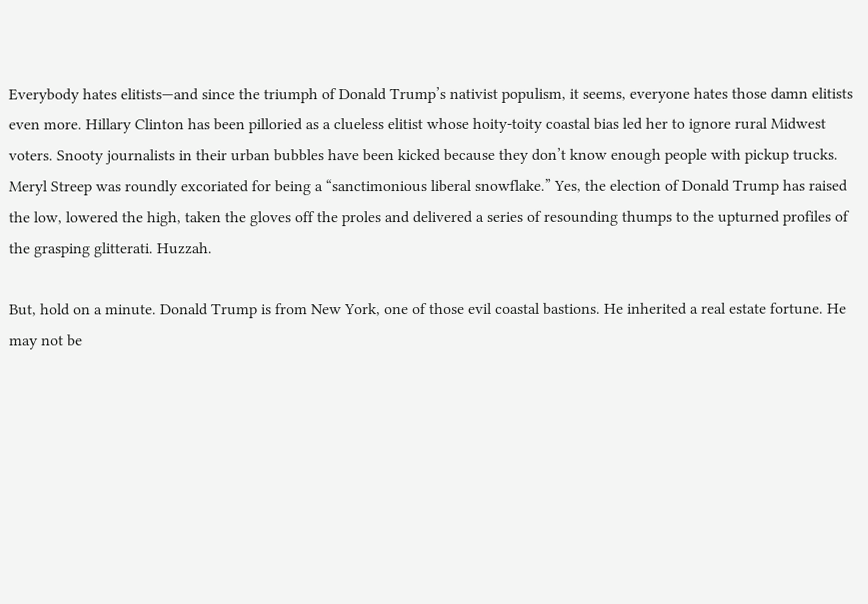Everybody hates elitists—and since the triumph of Donald Trump’s nativist populism, it seems, everyone hates those damn elitists even more. Hillary Clinton has been pilloried as a clueless elitist whose hoity-toity coastal bias led her to ignore rural Midwest voters. Snooty journalists in their urban bubbles have been kicked because they don’t know enough people with pickup trucks. Meryl Streep was roundly excoriated for being a “sanctimonious liberal snowflake.” Yes, the election of Donald Trump has raised the low, lowered the high, taken the gloves off the proles and delivered a series of resounding thumps to the upturned profiles of the grasping glitterati. Huzzah.

But, hold on a minute. Donald Trump is from New York, one of those evil coastal bastions. He inherited a real estate fortune. He may not be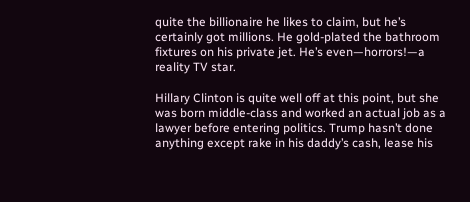quite the billionaire he likes to claim, but he’s certainly got millions. He gold-plated the bathroom fixtures on his private jet. He’s even—horrors!—a reality TV star.

Hillary Clinton is quite well off at this point, but she was born middle-class and worked an actual job as a lawyer before entering politics. Trump hasn’t done anything except rake in his daddy’s cash, lease his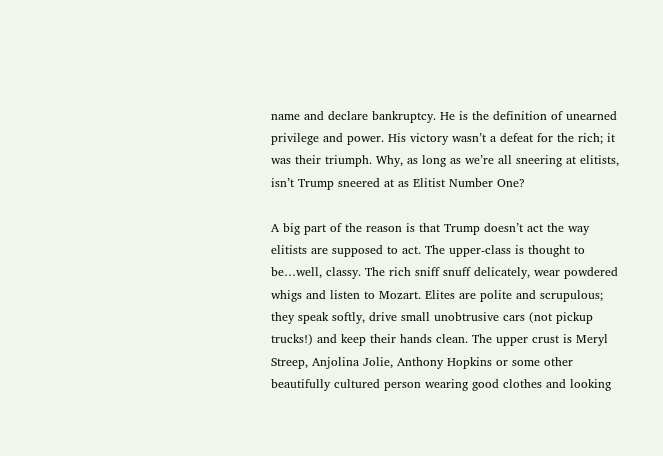name and declare bankruptcy. He is the definition of unearned privilege and power. His victory wasn’t a defeat for the rich; it was their triumph. Why, as long as we’re all sneering at elitists, isn’t Trump sneered at as Elitist Number One?

A big part of the reason is that Trump doesn’t act the way elitists are supposed to act. The upper-class is thought to be…well, classy. The rich sniff snuff delicately, wear powdered whigs and listen to Mozart. Elites are polite and scrupulous; they speak softly, drive small unobtrusive cars (not pickup trucks!) and keep their hands clean. The upper crust is Meryl Streep, Anjolina Jolie, Anthony Hopkins or some other beautifully cultured person wearing good clothes and looking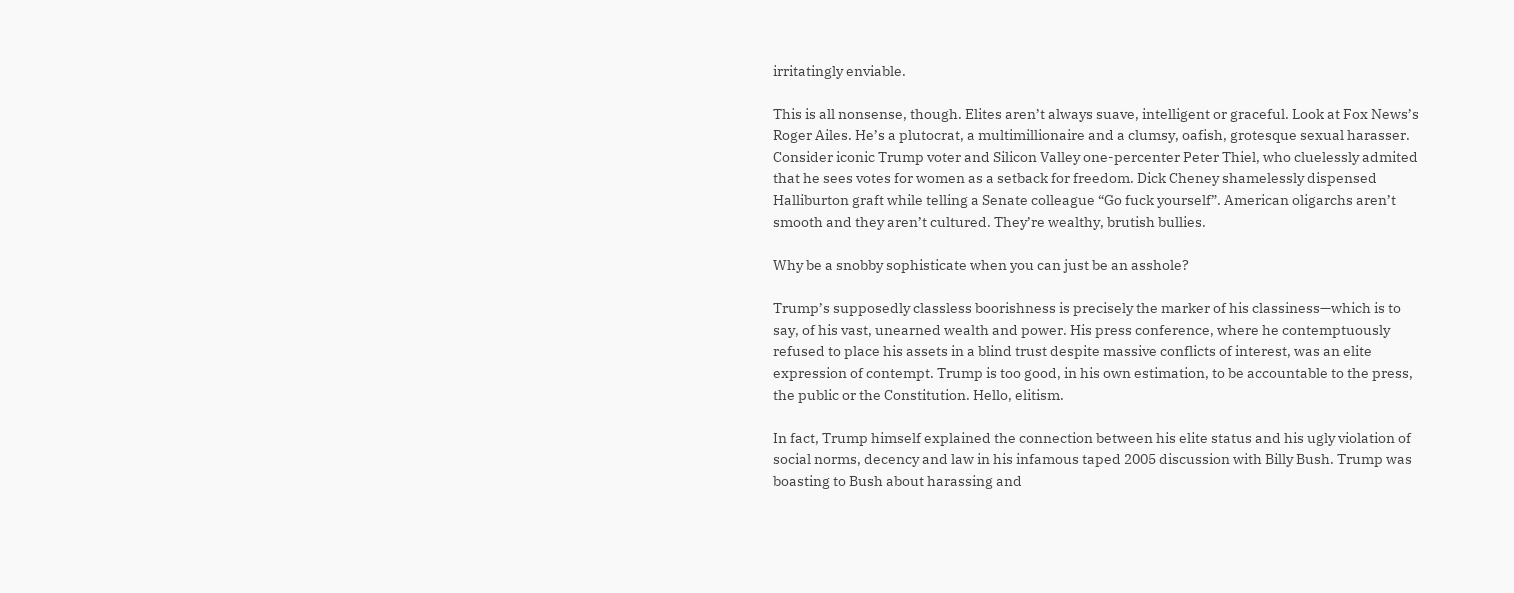irritatingly enviable.

This is all nonsense, though. Elites aren’t always suave, intelligent or graceful. Look at Fox News’s Roger Ailes. He’s a plutocrat, a multimillionaire and a clumsy, oafish, grotesque sexual harasser. Consider iconic Trump voter and Silicon Valley one-percenter Peter Thiel, who cluelessly admited that he sees votes for women as a setback for freedom. Dick Cheney shamelessly dispensed Halliburton graft while telling a Senate colleague “Go fuck yourself”. American oligarchs aren’t smooth and they aren’t cultured. They’re wealthy, brutish bullies.

Why be a snobby sophisticate when you can just be an asshole?

Trump’s supposedly classless boorishness is precisely the marker of his classiness—which is to say, of his vast, unearned wealth and power. His press conference, where he contemptuously refused to place his assets in a blind trust despite massive conflicts of interest, was an elite expression of contempt. Trump is too good, in his own estimation, to be accountable to the press, the public or the Constitution. Hello, elitism.

In fact, Trump himself explained the connection between his elite status and his ugly violation of social norms, decency and law in his infamous taped 2005 discussion with Billy Bush. Trump was boasting to Bush about harassing and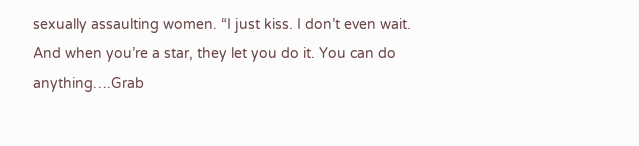sexually assaulting women. “I just kiss. I don’t even wait. And when you’re a star, they let you do it. You can do anything….Grab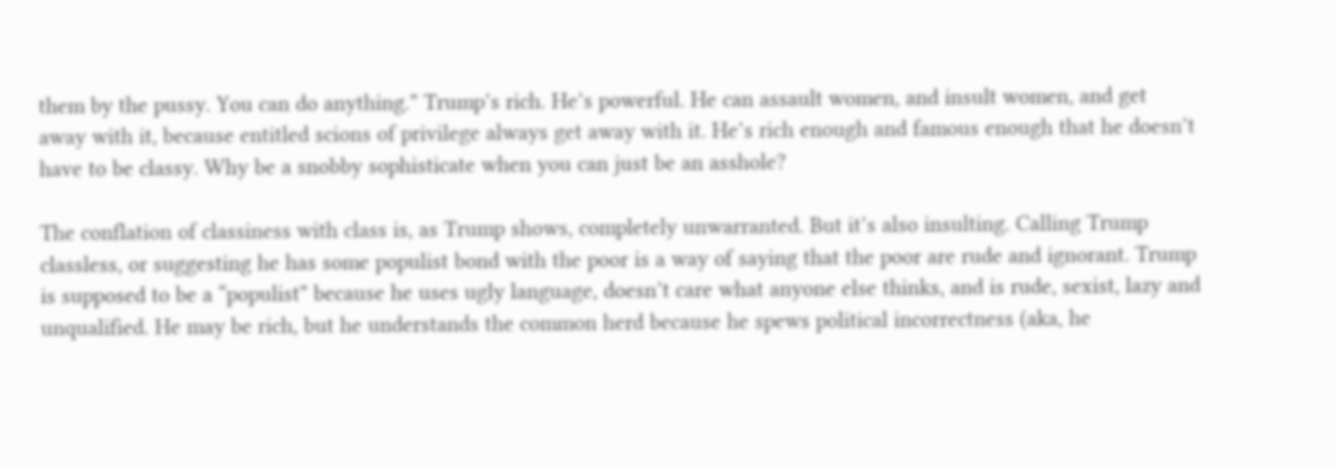them by the pussy. You can do anything.” Trump’s rich. He’s powerful. He can assault women, and insult women, and get away with it, because entitled scions of privilege always get away with it. He’s rich enough and famous enough that he doesn’t have to be classy. Why be a snobby sophisticate when you can just be an asshole?

The conflation of classiness with class is, as Trump shows, completely unwarranted. But it’s also insulting. Calling Trump classless, or suggesting he has some populist bond with the poor is a way of saying that the poor are rude and ignorant. Trump is supposed to be a “populist” because he uses ugly language, doesn’t care what anyone else thinks, and is rude, sexist, lazy and unqualified. He may be rich, but he understands the common herd because he spews political incorrectness (aka, he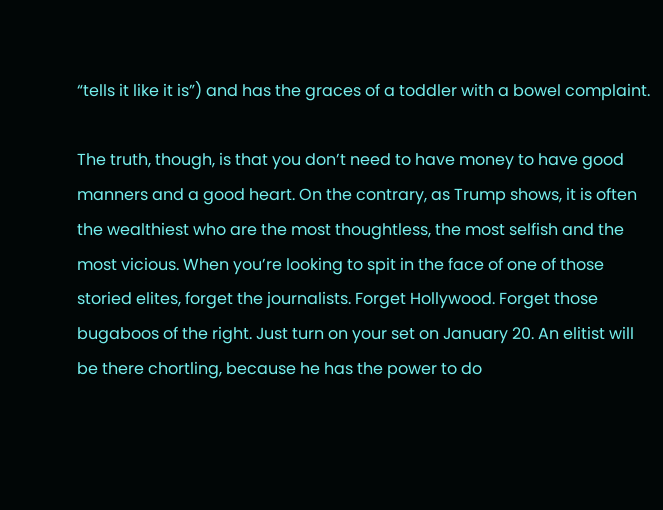“tells it like it is”) and has the graces of a toddler with a bowel complaint.

The truth, though, is that you don’t need to have money to have good manners and a good heart. On the contrary, as Trump shows, it is often the wealthiest who are the most thoughtless, the most selfish and the most vicious. When you’re looking to spit in the face of one of those storied elites, forget the journalists. Forget Hollywood. Forget those bugaboos of the right. Just turn on your set on January 20. An elitist will be there chortling, because he has the power to do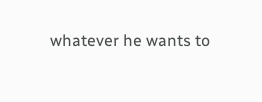whatever he wants to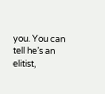you. You can tell he’s an elitist,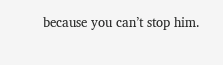because you can’t stop him.